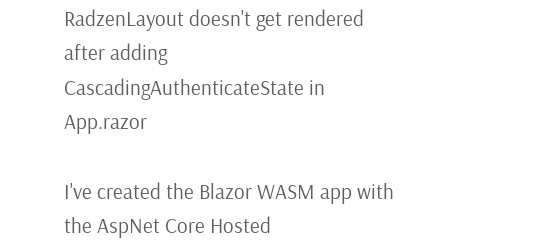RadzenLayout doesn't get rendered after adding CascadingAuthenticateState in App.razor

I've created the Blazor WASM app with the AspNet Core Hosted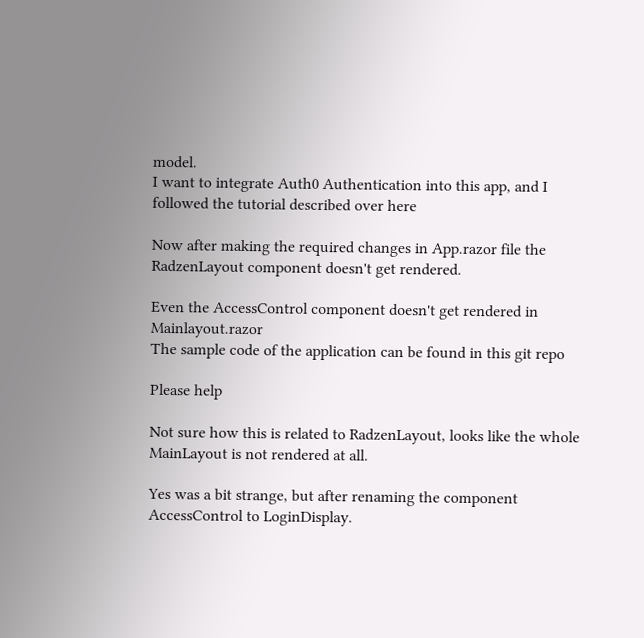model.
I want to integrate Auth0 Authentication into this app, and I followed the tutorial described over here

Now after making the required changes in App.razor file the RadzenLayout component doesn't get rendered.

Even the AccessControl component doesn't get rendered in Mainlayout.razor
The sample code of the application can be found in this git repo

Please help

Not sure how this is related to RadzenLayout, looks like the whole MainLayout is not rendered at all.

Yes was a bit strange, but after renaming the component AccessControl to LoginDisplay.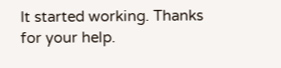It started working. Thanks for your help.